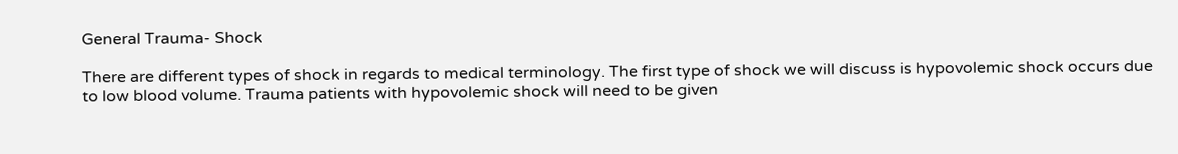General Trauma- Shock

There are different types of shock in regards to medical terminology. The first type of shock we will discuss is hypovolemic shock occurs due to low blood volume. Trauma patients with hypovolemic shock will need to be given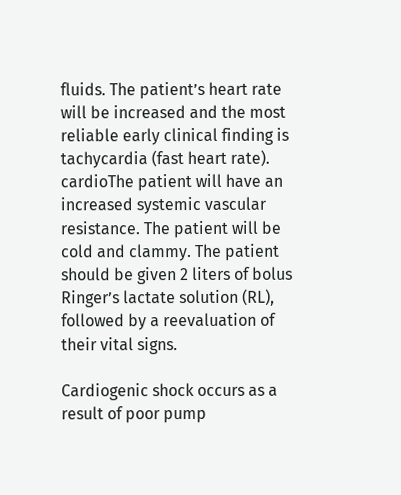fluids. The patient’s heart rate will be increased and the most reliable early clinical finding is tachycardia (fast heart rate). cardioThe patient will have an increased systemic vascular resistance. The patient will be cold and clammy. The patient should be given 2 liters of bolus Ringer’s lactate solution (RL), followed by a reevaluation of their vital signs.

Cardiogenic shock occurs as a result of poor pump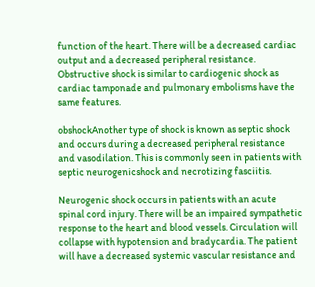function of the heart. There will be a decreased cardiac output and a decreased peripheral resistance. Obstructive shock is similar to cardiogenic shock as cardiac tamponade and pulmonary embolisms have the same features.

obshockAnother type of shock is known as septic shock and occurs during a decreased peripheral resistance and vasodilation. This is commonly seen in patients with septic neurogenicshock and necrotizing fasciitis.

Neurogenic shock occurs in patients with an acute spinal cord injury. There will be an impaired sympathetic response to the heart and blood vessels. Circulation will collapse with hypotension and bradycardia. The patient will have a decreased systemic vascular resistance and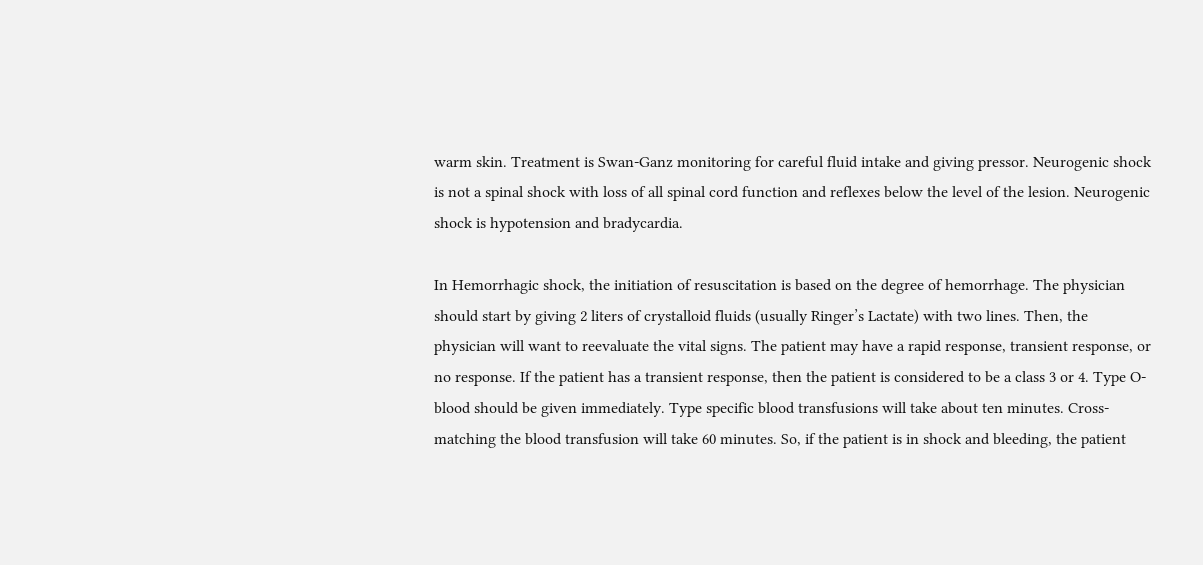warm skin. Treatment is Swan-Ganz monitoring for careful fluid intake and giving pressor. Neurogenic shock is not a spinal shock with loss of all spinal cord function and reflexes below the level of the lesion. Neurogenic shock is hypotension and bradycardia.

In Hemorrhagic shock, the initiation of resuscitation is based on the degree of hemorrhage. The physician should start by giving 2 liters of crystalloid fluids (usually Ringer’s Lactate) with two lines. Then, the physician will want to reevaluate the vital signs. The patient may have a rapid response, transient response, or no response. If the patient has a transient response, then the patient is considered to be a class 3 or 4. Type O- blood should be given immediately. Type specific blood transfusions will take about ten minutes. Cross-matching the blood transfusion will take 60 minutes. So, if the patient is in shock and bleeding, the patient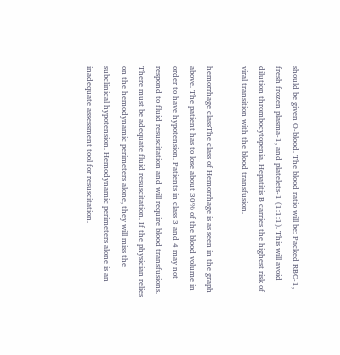should be given O-blood. The blood ratio will be: Packed RBC-1, fresh frozen plasma-1, and platelets-1 (1:1:1). This will avoid dilution thrombocytopenia. Hepatitis B carries the highest risk of viral transition with the blood transfusion.

hemorrhage classThe class of Hemorrhage is as seen in the graph above. The patient has to lose about 30% of the blood volume in order to have hypotension. Patients in class 3 and 4 may not respond to fluid resuscitation and will require blood transfusions. There must be adequate fluid resuscitation. If the physician relies on the hemodynamic perimeters alone, they will miss the subclinical hypotension. Hemodynamic perimeters alone is an inadequate assessment tool for resuscitation.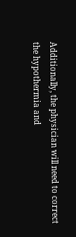Additionally, the physician will need to correct the hypothermia and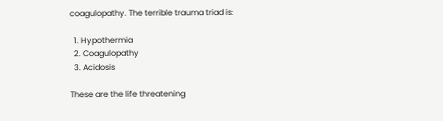coagulopathy. The terrible trauma triad is:

  1. Hypothermia
  2. Coagulopathy
  3. Acidosis

These are the life threatening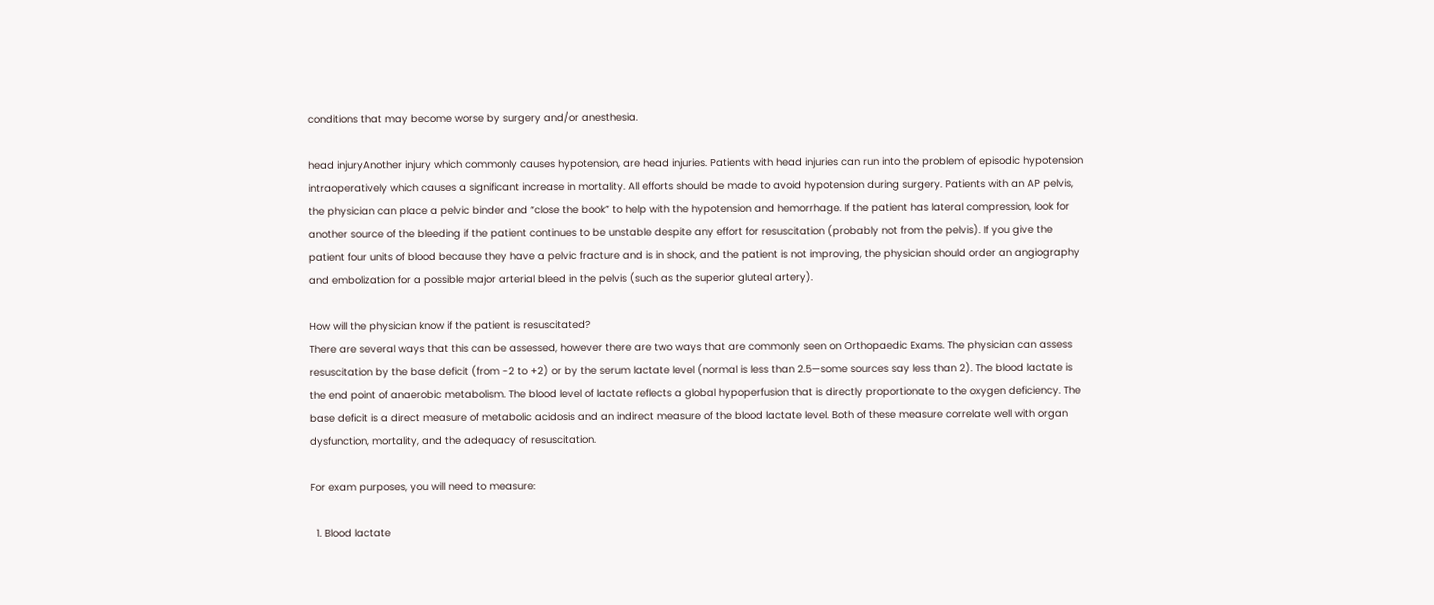conditions that may become worse by surgery and/or anesthesia.

head injuryAnother injury which commonly causes hypotension, are head injuries. Patients with head injuries can run into the problem of episodic hypotension intraoperatively which causes a significant increase in mortality. All efforts should be made to avoid hypotension during surgery. Patients with an AP pelvis, the physician can place a pelvic binder and “close the book” to help with the hypotension and hemorrhage. If the patient has lateral compression, look for another source of the bleeding if the patient continues to be unstable despite any effort for resuscitation (probably not from the pelvis). If you give the patient four units of blood because they have a pelvic fracture and is in shock, and the patient is not improving, the physician should order an angiography and embolization for a possible major arterial bleed in the pelvis (such as the superior gluteal artery).

How will the physician know if the patient is resuscitated?
There are several ways that this can be assessed, however there are two ways that are commonly seen on Orthopaedic Exams. The physician can assess resuscitation by the base deficit (from -2 to +2) or by the serum lactate level (normal is less than 2.5—some sources say less than 2). The blood lactate is the end point of anaerobic metabolism. The blood level of lactate reflects a global hypoperfusion that is directly proportionate to the oxygen deficiency. The base deficit is a direct measure of metabolic acidosis and an indirect measure of the blood lactate level. Both of these measure correlate well with organ dysfunction, mortality, and the adequacy of resuscitation.

For exam purposes, you will need to measure:

  1. Blood lactate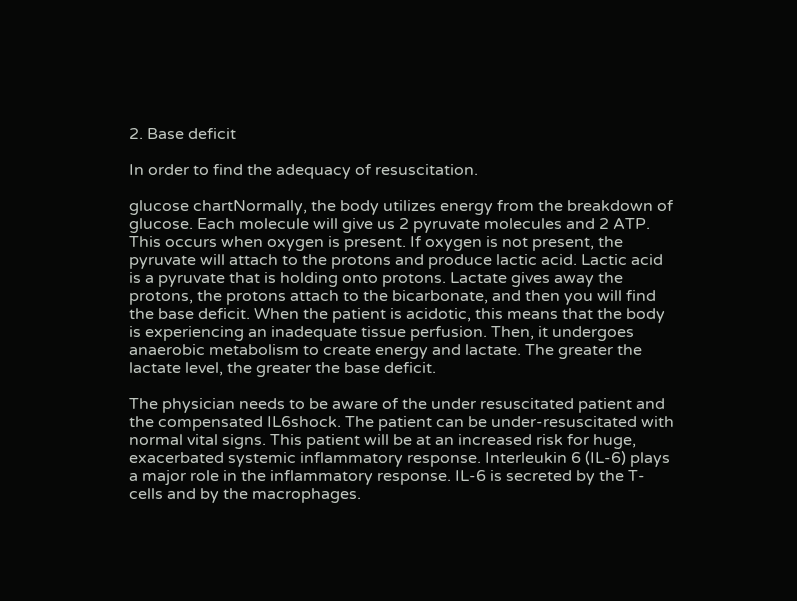2. Base deficit

In order to find the adequacy of resuscitation.

glucose chartNormally, the body utilizes energy from the breakdown of glucose. Each molecule will give us 2 pyruvate molecules and 2 ATP. This occurs when oxygen is present. If oxygen is not present, the pyruvate will attach to the protons and produce lactic acid. Lactic acid is a pyruvate that is holding onto protons. Lactate gives away the protons, the protons attach to the bicarbonate, and then you will find the base deficit. When the patient is acidotic, this means that the body is experiencing an inadequate tissue perfusion. Then, it undergoes anaerobic metabolism to create energy and lactate. The greater the lactate level, the greater the base deficit.

The physician needs to be aware of the under resuscitated patient and the compensated IL6shock. The patient can be under-resuscitated with normal vital signs. This patient will be at an increased risk for huge, exacerbated systemic inflammatory response. Interleukin 6 (IL-6) plays a major role in the inflammatory response. IL-6 is secreted by the T-cells and by the macrophages.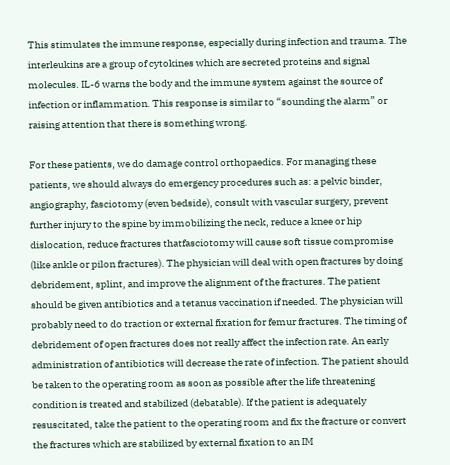This stimulates the immune response, especially during infection and trauma. The interleukins are a group of cytokines which are secreted proteins and signal molecules. IL-6 warns the body and the immune system against the source of infection or inflammation. This response is similar to “sounding the alarm” or raising attention that there is something wrong.

For these patients, we do damage control orthopaedics. For managing these patients, we should always do emergency procedures such as: a pelvic binder, angiography, fasciotomy (even bedside), consult with vascular surgery, prevent further injury to the spine by immobilizing the neck, reduce a knee or hip dislocation, reduce fractures thatfasciotomy will cause soft tissue compromise (like ankle or pilon fractures). The physician will deal with open fractures by doing debridement, splint, and improve the alignment of the fractures. The patient should be given antibiotics and a tetanus vaccination if needed. The physician will probably need to do traction or external fixation for femur fractures. The timing of debridement of open fractures does not really affect the infection rate. An early administration of antibiotics will decrease the rate of infection. The patient should be taken to the operating room as soon as possible after the life threatening condition is treated and stabilized (debatable). If the patient is adequately resuscitated, take the patient to the operating room and fix the fracture or convert the fractures which are stabilized by external fixation to an IM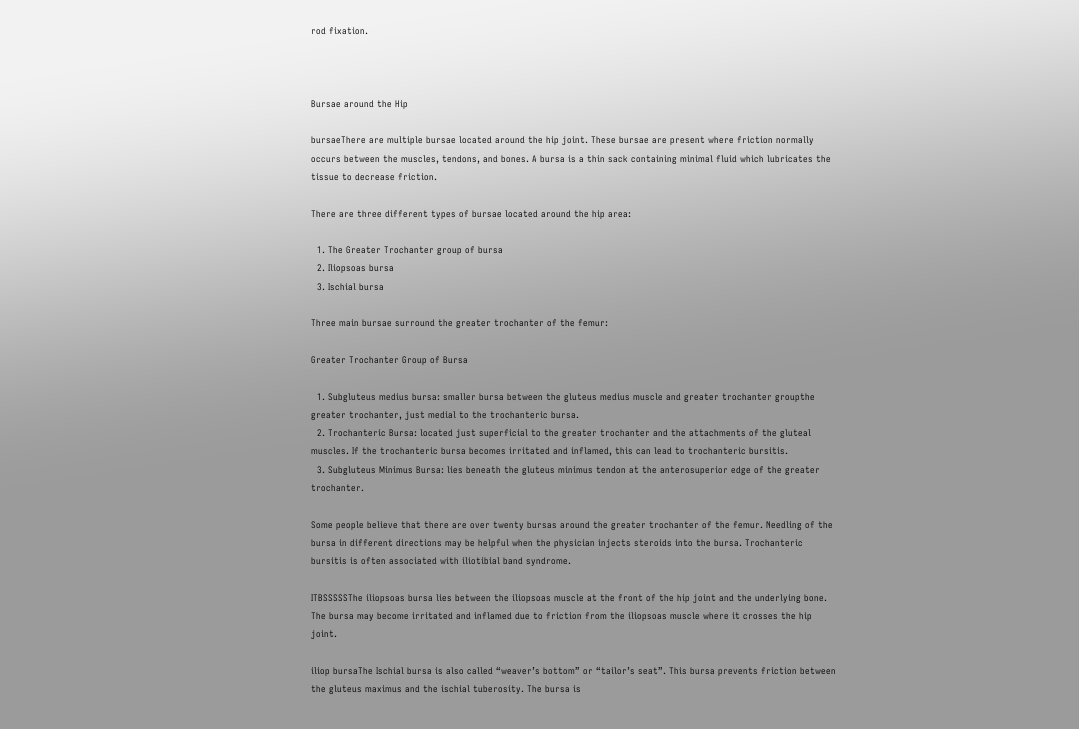rod fixation.



Bursae around the Hip

bursaeThere are multiple bursae located around the hip joint. These bursae are present where friction normally occurs between the muscles, tendons, and bones. A bursa is a thin sack containing minimal fluid which lubricates the tissue to decrease friction.

There are three different types of bursae located around the hip area:

  1. The Greater Trochanter group of bursa
  2. Iliopsoas bursa
  3. Ischial bursa

Three main bursae surround the greater trochanter of the femur:

Greater Trochanter Group of Bursa

  1. Subgluteus medius bursa: smaller bursa between the gluteus medius muscle and greater trochanter groupthe greater trochanter, just medial to the trochanteric bursa.
  2. Trochanteric Bursa: located just superficial to the greater trochanter and the attachments of the gluteal muscles. If the trochanteric bursa becomes irritated and inflamed, this can lead to trochanteric bursitis.
  3. Subgluteus Minimus Bursa: lies beneath the gluteus minimus tendon at the anterosuperior edge of the greater trochanter.

Some people believe that there are over twenty bursas around the greater trochanter of the femur. Needling of the bursa in different directions may be helpful when the physician injects steroids into the bursa. Trochanteric bursitis is often associated with iliotibial band syndrome.

ITBSSSSSThe iliopsoas bursa lies between the iliopsoas muscle at the front of the hip joint and the underlying bone. The bursa may become irritated and inflamed due to friction from the iliopsoas muscle where it crosses the hip joint.

iliop bursaThe Ischial bursa is also called “weaver’s bottom” or “tailor’s seat”. This bursa prevents friction between the gluteus maximus and the ischial tuberosity. The bursa is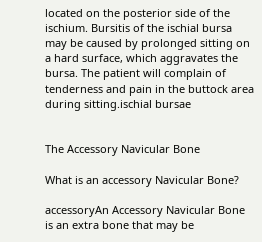located on the posterior side of the ischium. Bursitis of the ischial bursa may be caused by prolonged sitting on a hard surface, which aggravates the bursa. The patient will complain of tenderness and pain in the buttock area during sitting.ischial bursae


The Accessory Navicular Bone

What is an accessory Navicular Bone?

accessoryAn Accessory Navicular Bone is an extra bone that may be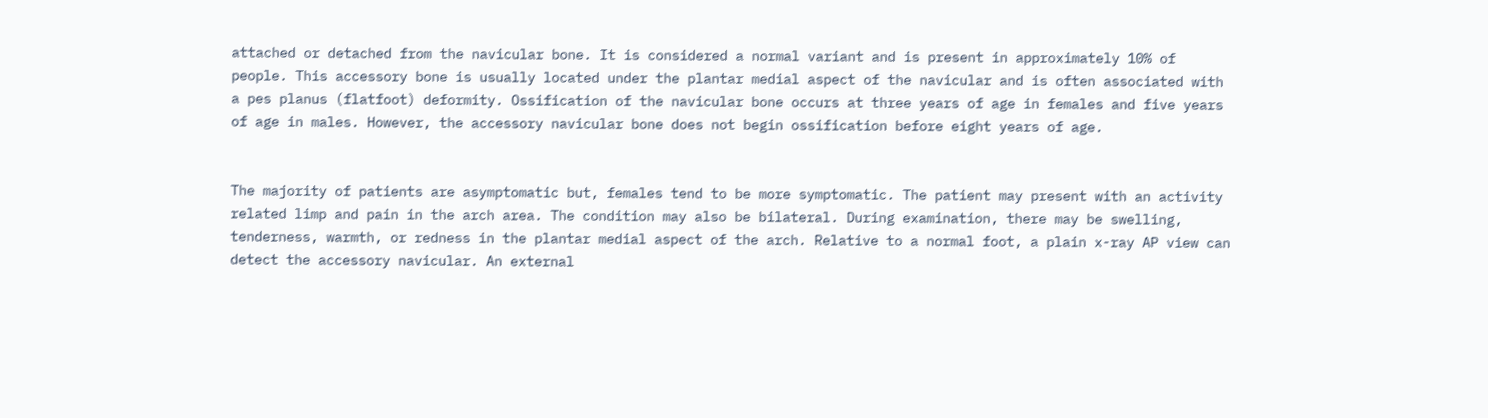attached or detached from the navicular bone. It is considered a normal variant and is present in approximately 10% of people. This accessory bone is usually located under the plantar medial aspect of the navicular and is often associated with a pes planus (flatfoot) deformity. Ossification of the navicular bone occurs at three years of age in females and five years of age in males. However, the accessory navicular bone does not begin ossification before eight years of age.


The majority of patients are asymptomatic but, females tend to be more symptomatic. The patient may present with an activity related limp and pain in the arch area. The condition may also be bilateral. During examination, there may be swelling, tenderness, warmth, or redness in the plantar medial aspect of the arch. Relative to a normal foot, a plain x-ray AP view can detect the accessory navicular. An external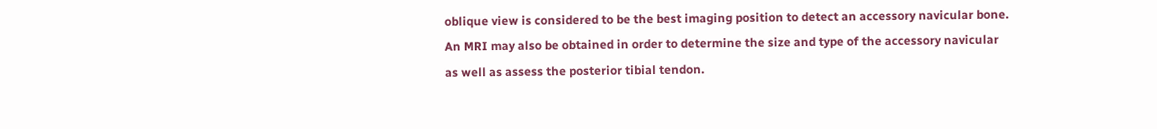oblique view is considered to be the best imaging position to detect an accessory navicular bone. An MRI may also be obtained in order to determine the size and type of the accessory navicular as well as assess the posterior tibial tendon.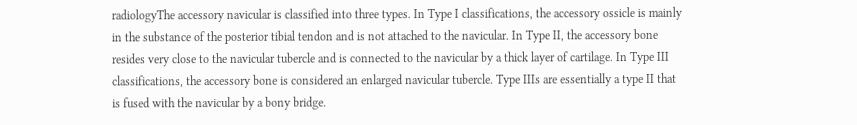radiologyThe accessory navicular is classified into three types. In Type I classifications, the accessory ossicle is mainly in the substance of the posterior tibial tendon and is not attached to the navicular. In Type II, the accessory bone resides very close to the navicular tubercle and is connected to the navicular by a thick layer of cartilage. In Type III classifications, the accessory bone is considered an enlarged navicular tubercle. Type IIIs are essentially a type II that is fused with the navicular by a bony bridge.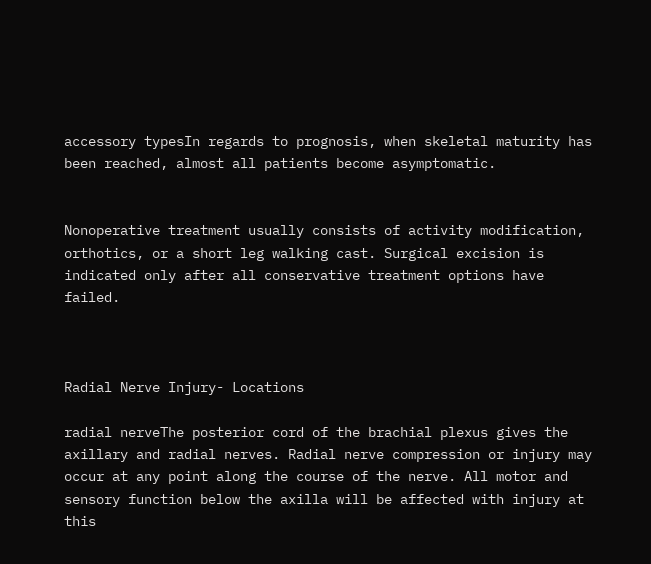accessory typesIn regards to prognosis, when skeletal maturity has been reached, almost all patients become asymptomatic.


Nonoperative treatment usually consists of activity modification, orthotics, or a short leg walking cast. Surgical excision is indicated only after all conservative treatment options have failed.



Radial Nerve Injury- Locations

radial nerveThe posterior cord of the brachial plexus gives the axillary and radial nerves. Radial nerve compression or injury may occur at any point along the course of the nerve. All motor and sensory function below the axilla will be affected with injury at this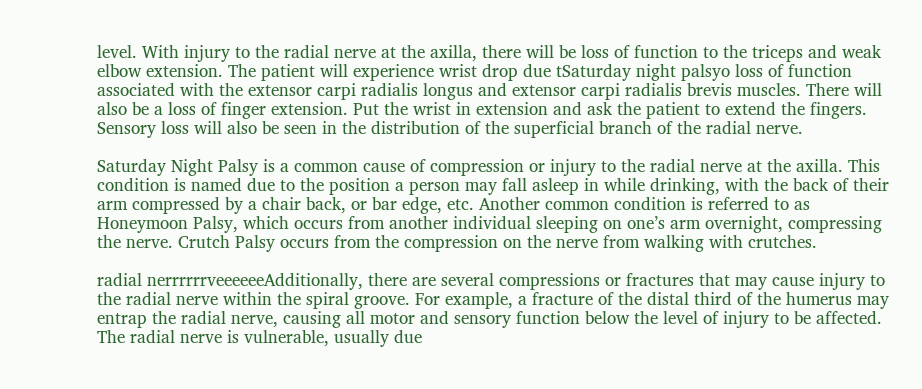level. With injury to the radial nerve at the axilla, there will be loss of function to the triceps and weak elbow extension. The patient will experience wrist drop due tSaturday night palsyo loss of function associated with the extensor carpi radialis longus and extensor carpi radialis brevis muscles. There will also be a loss of finger extension. Put the wrist in extension and ask the patient to extend the fingers. Sensory loss will also be seen in the distribution of the superficial branch of the radial nerve.

Saturday Night Palsy is a common cause of compression or injury to the radial nerve at the axilla. This condition is named due to the position a person may fall asleep in while drinking, with the back of their arm compressed by a chair back, or bar edge, etc. Another common condition is referred to as Honeymoon Palsy, which occurs from another individual sleeping on one’s arm overnight, compressing the nerve. Crutch Palsy occurs from the compression on the nerve from walking with crutches.

radial nerrrrrrveeeeeeAdditionally, there are several compressions or fractures that may cause injury to the radial nerve within the spiral groove. For example, a fracture of the distal third of the humerus may entrap the radial nerve, causing all motor and sensory function below the level of injury to be affected. The radial nerve is vulnerable, usually due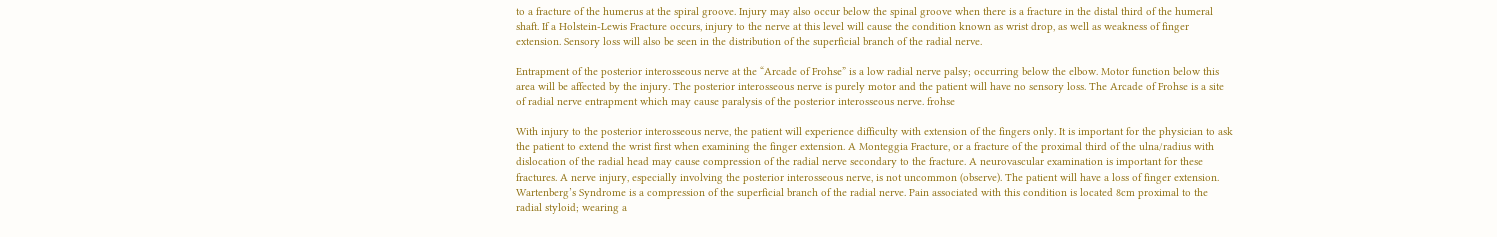to a fracture of the humerus at the spiral groove. Injury may also occur below the spinal groove when there is a fracture in the distal third of the humeral shaft. If a Holstein-Lewis Fracture occurs, injury to the nerve at this level will cause the condition known as wrist drop, as well as weakness of finger extension. Sensory loss will also be seen in the distribution of the superficial branch of the radial nerve.

Entrapment of the posterior interosseous nerve at the “Arcade of Frohse” is a low radial nerve palsy; occurring below the elbow. Motor function below this area will be affected by the injury. The posterior interosseous nerve is purely motor and the patient will have no sensory loss. The Arcade of Frohse is a site of radial nerve entrapment which may cause paralysis of the posterior interosseous nerve. frohse

With injury to the posterior interosseous nerve, the patient will experience difficulty with extension of the fingers only. It is important for the physician to ask the patient to extend the wrist first when examining the finger extension. A Monteggia Fracture, or a fracture of the proximal third of the ulna/radius with dislocation of the radial head may cause compression of the radial nerve secondary to the fracture. A neurovascular examination is important for these fractures. A nerve injury, especially involving the posterior interosseous nerve, is not uncommon (observe). The patient will have a loss of finger extension. Wartenberg’s Syndrome is a compression of the superficial branch of the radial nerve. Pain associated with this condition is located 8cm proximal to the radial styloid; wearing a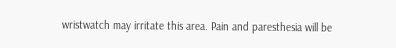wristwatch may irritate this area. Pain and paresthesia will be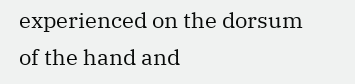experienced on the dorsum of the hand and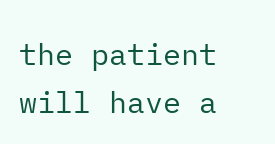the patient will have a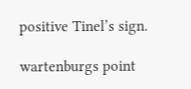positive Tinel’s sign.

wartenburgs point